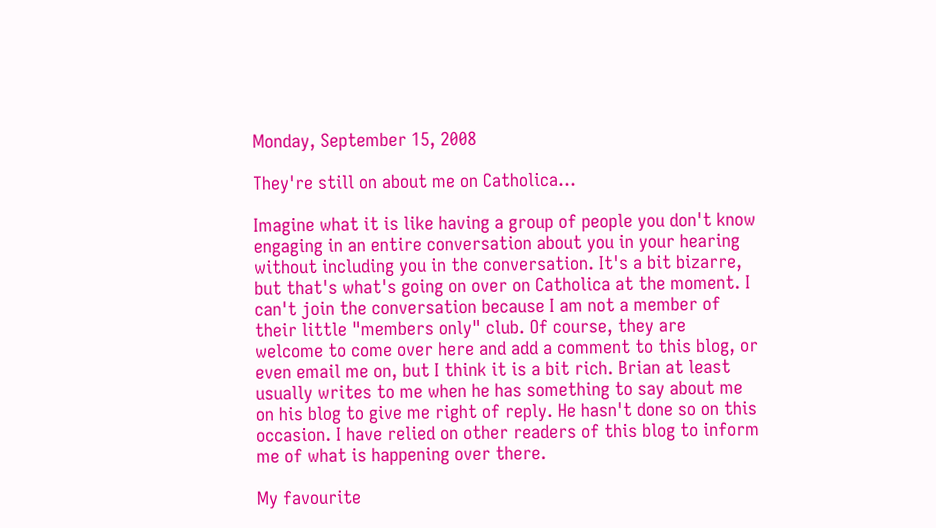Monday, September 15, 2008

They're still on about me on Catholica...

Imagine what it is like having a group of people you don't know engaging in an entire conversation about you in your hearing without including you in the conversation. It's a bit bizarre, but that's what's going on over on Catholica at the moment. I can't join the conversation because I am not a member of their little "members only" club. Of course, they are welcome to come over here and add a comment to this blog, or even email me on, but I think it is a bit rich. Brian at least usually writes to me when he has something to say about me on his blog to give me right of reply. He hasn't done so on this occasion. I have relied on other readers of this blog to inform me of what is happening over there.

My favourite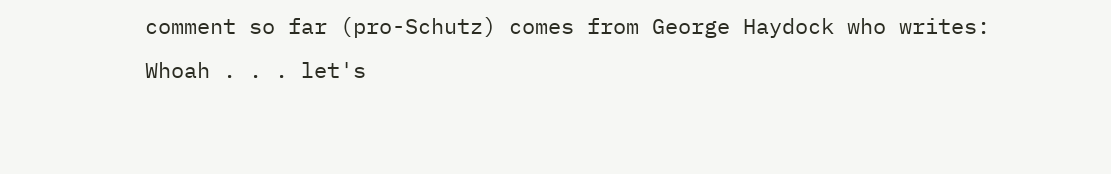comment so far (pro-Schutz) comes from George Haydock who writes:
Whoah . . . let's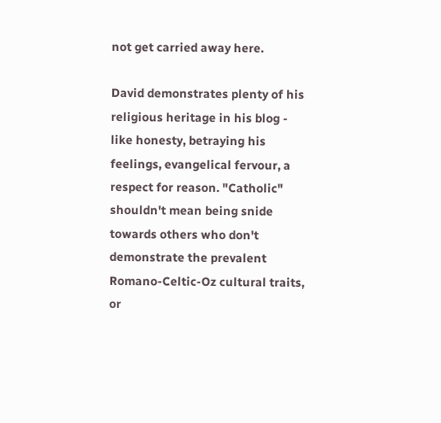not get carried away here.

David demonstrates plenty of his religious heritage in his blog - like honesty, betraying his feelings, evangelical fervour, a respect for reason. "Catholic" shouldn't mean being snide towards others who don't demonstrate the prevalent Romano-Celtic-Oz cultural traits, or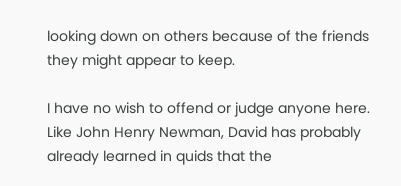looking down on others because of the friends they might appear to keep.

I have no wish to offend or judge anyone here. Like John Henry Newman, David has probably already learned in quids that the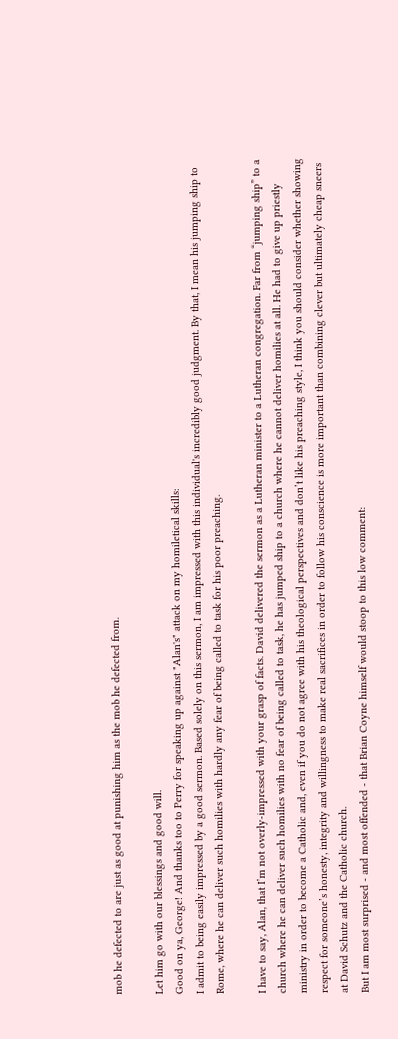mob he defected to are just as good at punishing him as the mob he defected from.

Let him go with our blessings and good will.
Good on ya, George! And thanks too to Perry for speaking up against "Alan's" attack on my homiletical skills:
I admit to being easily impressed by a good sermon. Based solely on this sermon, I am impressed with this individual's incredibly good judgment. By that, I mean his jumping ship to Rome, where he can deliver such homilies with hardly any fear of being called to task for his poor preaching.

I have to say, Alan, that I’m not overly-impressed with your grasp of facts. David delivered the sermon as a Lutheran minister to a Lutheran congregation. Far from “jumping ship” to a church where he can deliver such homilies with no fear of being called to task, he has jumped ship to a church where he cannot deliver homilies at all. He had to give up priestly ministry in order to become a Catholic and, even if you do not agree with his theological perspectives and don’t like his preaching style, I think you should consider whether showing respect for someone’s honesty, integrity and willingness to make real sacrifices in order to follow his conscience is more important than combining clever but ultimately cheap sneers at David Schutz and the Catholic church.
But I am most surprised - and most offended - that Brian Coyne himself would stoop to this low comment: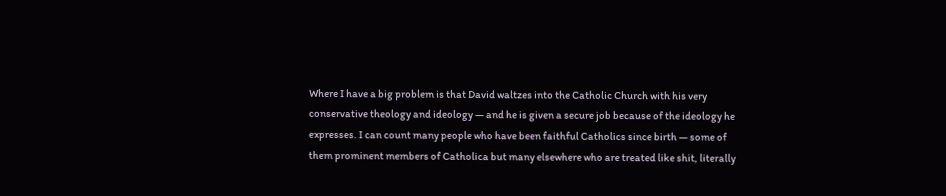Where I have a big problem is that David waltzes into the Catholic Church with his very conservative theology and ideology — and he is given a secure job because of the ideology he expresses. I can count many people who have been faithful Catholics since birth — some of them prominent members of Catholica but many elsewhere who are treated like shit, literally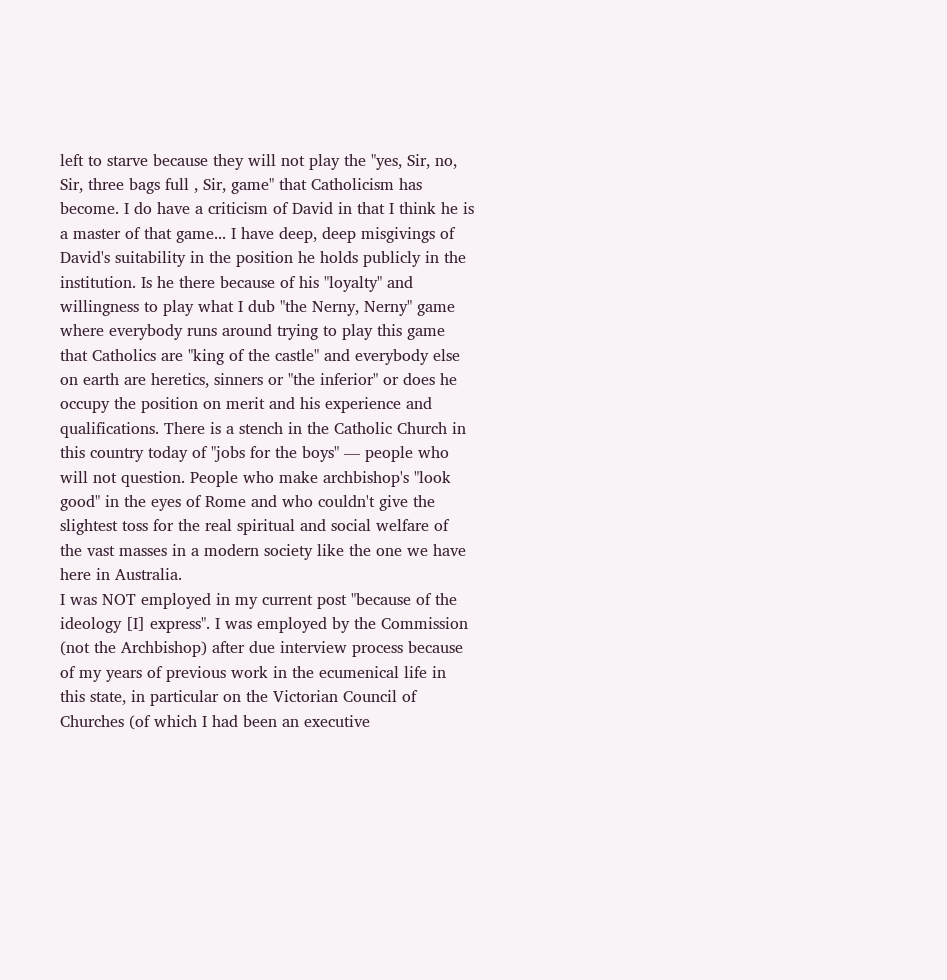left to starve because they will not play the "yes, Sir, no, Sir, three bags full , Sir, game" that Catholicism has become. I do have a criticism of David in that I think he is a master of that game... I have deep, deep misgivings of David's suitability in the position he holds publicly in the institution. Is he there because of his "loyalty" and willingness to play what I dub "the Nerny, Nerny" game where everybody runs around trying to play this game that Catholics are "king of the castle" and everybody else on earth are heretics, sinners or "the inferior" or does he occupy the position on merit and his experience and qualifications. There is a stench in the Catholic Church in this country today of "jobs for the boys" — people who will not question. People who make archbishop's "look good" in the eyes of Rome and who couldn't give the slightest toss for the real spiritual and social welfare of the vast masses in a modern society like the one we have here in Australia.
I was NOT employed in my current post "because of the ideology [I] express". I was employed by the Commission (not the Archbishop) after due interview process because of my years of previous work in the ecumenical life in this state, in particular on the Victorian Council of Churches (of which I had been an executive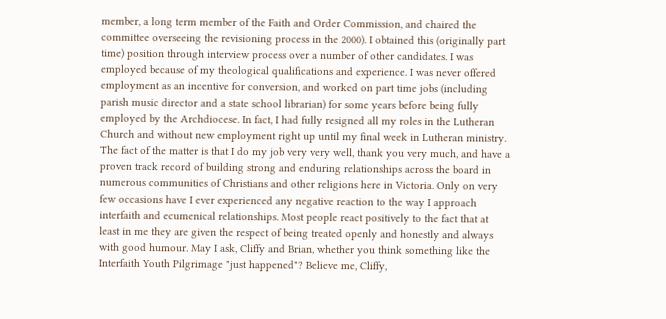member, a long term member of the Faith and Order Commission, and chaired the committee overseeing the revisioning process in the 2000). I obtained this (originally part time) position through interview process over a number of other candidates. I was employed because of my theological qualifications and experience. I was never offered employment as an incentive for conversion, and worked on part time jobs (including parish music director and a state school librarian) for some years before being fully employed by the Archdiocese. In fact, I had fully resigned all my roles in the Lutheran Church and without new employment right up until my final week in Lutheran ministry. The fact of the matter is that I do my job very very well, thank you very much, and have a proven track record of building strong and enduring relationships across the board in numerous communities of Christians and other religions here in Victoria. Only on very few occasions have I ever experienced any negative reaction to the way I approach interfaith and ecumenical relationships. Most people react positively to the fact that at least in me they are given the respect of being treated openly and honestly and always with good humour. May I ask, Cliffy and Brian, whether you think something like the Interfaith Youth Pilgrimage "just happened"? Believe me, Cliffy,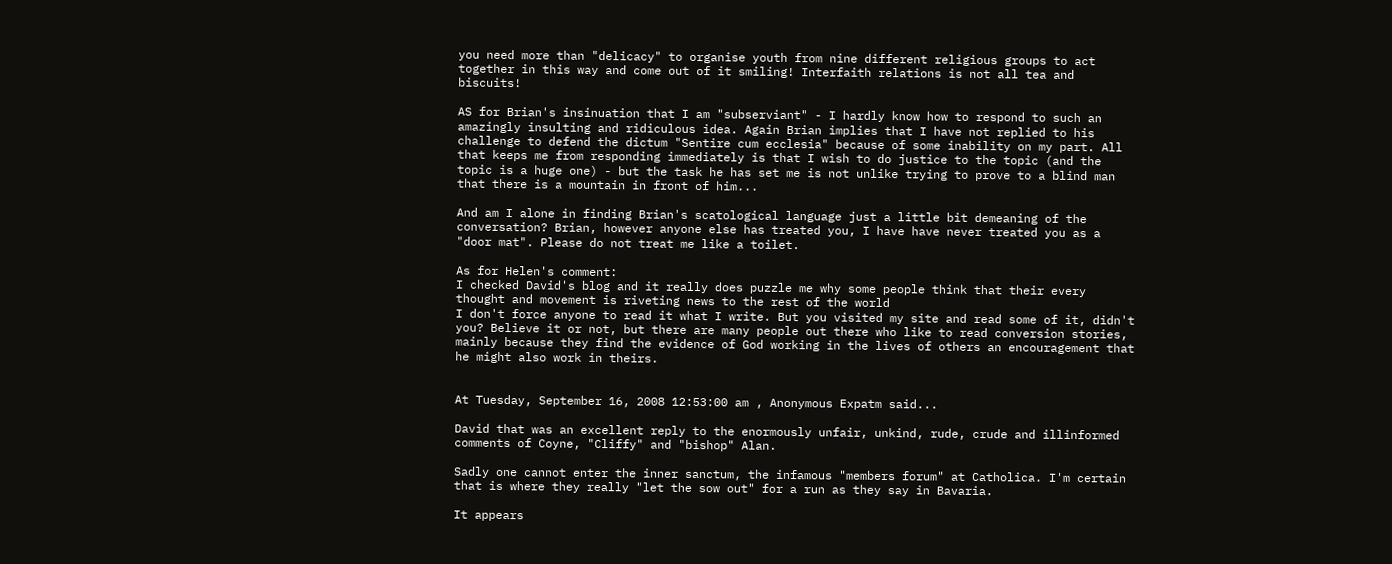you need more than "delicacy" to organise youth from nine different religious groups to act together in this way and come out of it smiling! Interfaith relations is not all tea and biscuits!

AS for Brian's insinuation that I am "subserviant" - I hardly know how to respond to such an amazingly insulting and ridiculous idea. Again Brian implies that I have not replied to his challenge to defend the dictum "Sentire cum ecclesia" because of some inability on my part. All that keeps me from responding immediately is that I wish to do justice to the topic (and the topic is a huge one) - but the task he has set me is not unlike trying to prove to a blind man that there is a mountain in front of him...

And am I alone in finding Brian's scatological language just a little bit demeaning of the conversation? Brian, however anyone else has treated you, I have have never treated you as a "door mat". Please do not treat me like a toilet.

As for Helen's comment:
I checked David's blog and it really does puzzle me why some people think that their every thought and movement is riveting news to the rest of the world
I don't force anyone to read it what I write. But you visited my site and read some of it, didn't you? Believe it or not, but there are many people out there who like to read conversion stories, mainly because they find the evidence of God working in the lives of others an encouragement that he might also work in theirs.


At Tuesday, September 16, 2008 12:53:00 am , Anonymous Expatm said...

David that was an excellent reply to the enormously unfair, unkind, rude, crude and illinformed comments of Coyne, "Cliffy" and "bishop" Alan.

Sadly one cannot enter the inner sanctum, the infamous "members forum" at Catholica. I'm certain that is where they really "let the sow out" for a run as they say in Bavaria.

It appears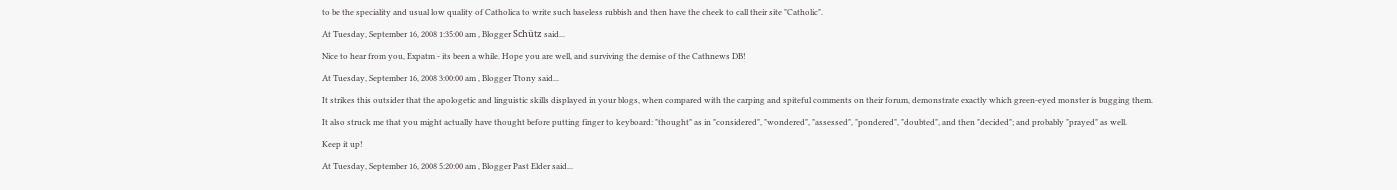to be the speciality and usual low quality of Catholica to write such baseless rubbish and then have the cheek to call their site "Catholic".

At Tuesday, September 16, 2008 1:35:00 am , Blogger Schütz said...

Nice to hear from you, Expatm - its been a while. Hope you are well, and surviving the demise of the Cathnews DB!

At Tuesday, September 16, 2008 3:00:00 am , Blogger Ttony said...

It strikes this outsider that the apologetic and linguistic skills displayed in your blogs, when compared with the carping and spiteful comments on their forum, demonstrate exactly which green-eyed monster is bugging them.

It also struck me that you might actually have thought before putting finger to keyboard: "thought" as in "considered", "wondered", "assessed", "pondered", "doubted", and then "decided"; and probably "prayed" as well.

Keep it up!

At Tuesday, September 16, 2008 5:20:00 am , Blogger Past Elder said...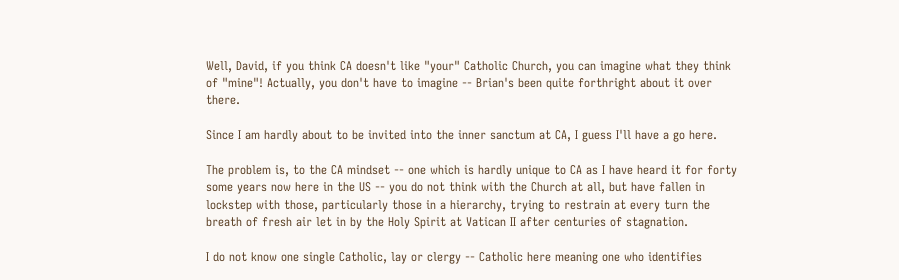Well, David, if you think CA doesn't like "your" Catholic Church, you can imagine what they think of "mine"! Actually, you don't have to imagine -- Brian's been quite forthright about it over there.

Since I am hardly about to be invited into the inner sanctum at CA, I guess I'll have a go here.

The problem is, to the CA mindset -- one which is hardly unique to CA as I have heard it for forty some years now here in the US -- you do not think with the Church at all, but have fallen in lockstep with those, particularly those in a hierarchy, trying to restrain at every turn the breath of fresh air let in by the Holy Spirit at Vatican II after centuries of stagnation.

I do not know one single Catholic, lay or clergy -- Catholic here meaning one who identifies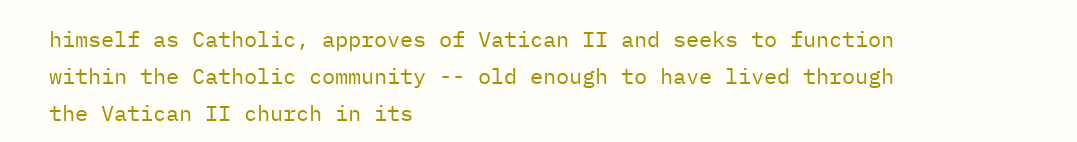himself as Catholic, approves of Vatican II and seeks to function within the Catholic community -- old enough to have lived through the Vatican II church in its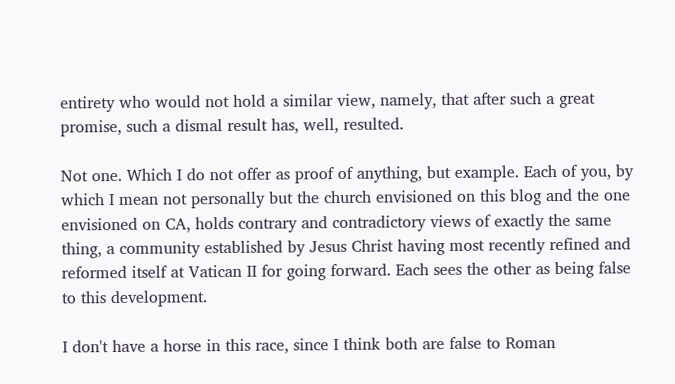entirety who would not hold a similar view, namely, that after such a great promise, such a dismal result has, well, resulted.

Not one. Which I do not offer as proof of anything, but example. Each of you, by which I mean not personally but the church envisioned on this blog and the one envisioned on CA, holds contrary and contradictory views of exactly the same thing, a community established by Jesus Christ having most recently refined and reformed itself at Vatican II for going forward. Each sees the other as being false to this development.

I don't have a horse in this race, since I think both are false to Roman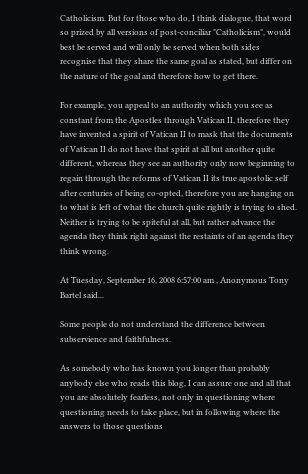Catholicism. But for those who do, I think dialogue, that word so prized by all versions of post-conciliar "Catholicism", would best be served and will only be served when both sides recognise that they share the same goal as stated, but differ on the nature of the goal and therefore how to get there.

For example, you appeal to an authority which you see as constant from the Apostles through Vatican II, therefore they have invented a spirit of Vatican II to mask that the documents of Vatican II do not have that spirit at all but another quite different, whereas they see an authority only now beginning to regain through the reforms of Vatican II its true apostolic self after centuries of being co-opted, therefore you are hanging on to what is left of what the church quite rightly is trying to shed. Neither is trying to be spiteful at all, but rather advance the agenda they think right against the restaints of an agenda they think wrong.

At Tuesday, September 16, 2008 6:57:00 am , Anonymous Tony Bartel said...

Some people do not understand the difference between subservience and faithfulness.

As somebody who has known you longer than probably anybody else who reads this blog, I can assure one and all that you are absolutely fearless, not only in questioning where questioning needs to take place, but in following where the answers to those questions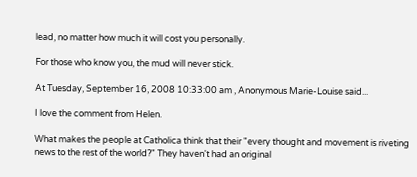lead, no matter how much it will cost you personally.

For those who know you, the mud will never stick.

At Tuesday, September 16, 2008 10:33:00 am , Anonymous Marie-Louise said...

I love the comment from Helen.

What makes the people at Catholica think that their "every thought and movement is riveting news to the rest of the world?" They haven't had an original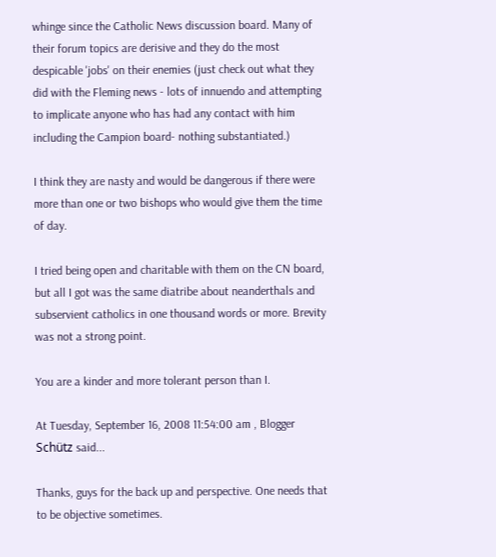whinge since the Catholic News discussion board. Many of their forum topics are derisive and they do the most despicable 'jobs' on their enemies (just check out what they did with the Fleming news - lots of innuendo and attempting to implicate anyone who has had any contact with him including the Campion board- nothing substantiated.)

I think they are nasty and would be dangerous if there were more than one or two bishops who would give them the time of day.

I tried being open and charitable with them on the CN board, but all I got was the same diatribe about neanderthals and subservient catholics in one thousand words or more. Brevity was not a strong point.

You are a kinder and more tolerant person than I.

At Tuesday, September 16, 2008 11:54:00 am , Blogger Schütz said...

Thanks, guys for the back up and perspective. One needs that to be objective sometimes.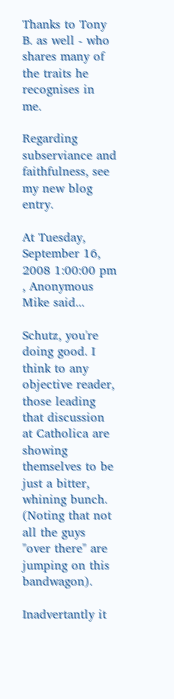Thanks to Tony B. as well - who shares many of the traits he recognises in me.

Regarding subserviance and faithfulness, see my new blog entry.

At Tuesday, September 16, 2008 1:00:00 pm , Anonymous Mike said...

Schutz, you're doing good. I think to any objective reader, those leading that discussion at Catholica are showing themselves to be just a bitter, whining bunch. (Noting that not all the guys "over there" are jumping on this bandwagon).

Inadvertantly it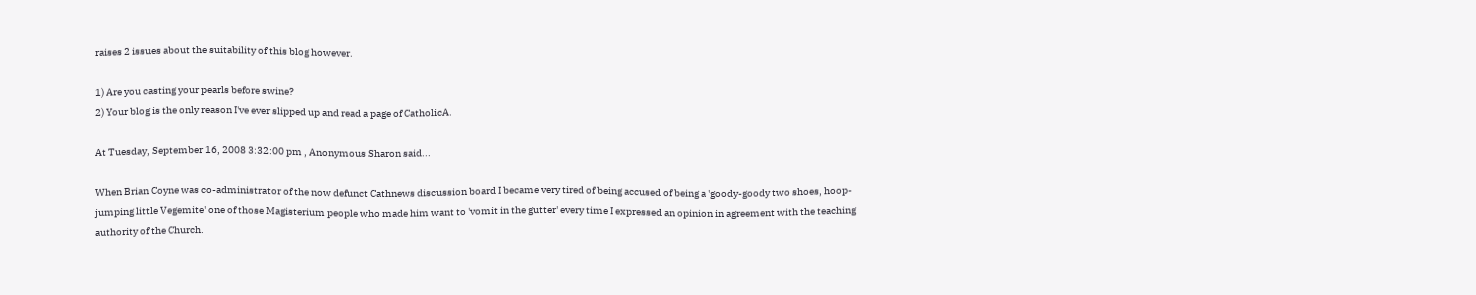raises 2 issues about the suitability of this blog however.

1) Are you casting your pearls before swine?
2) Your blog is the only reason I've ever slipped up and read a page of CatholicA.

At Tuesday, September 16, 2008 3:32:00 pm , Anonymous Sharon said...

When Brian Coyne was co-administrator of the now defunct Cathnews discussion board I became very tired of being accused of being a 'goody-goody two shoes, hoop-jumping little Vegemite' one of those Magisterium people who made him want to 'vomit in the gutter' every time I expressed an opinion in agreement with the teaching authority of the Church.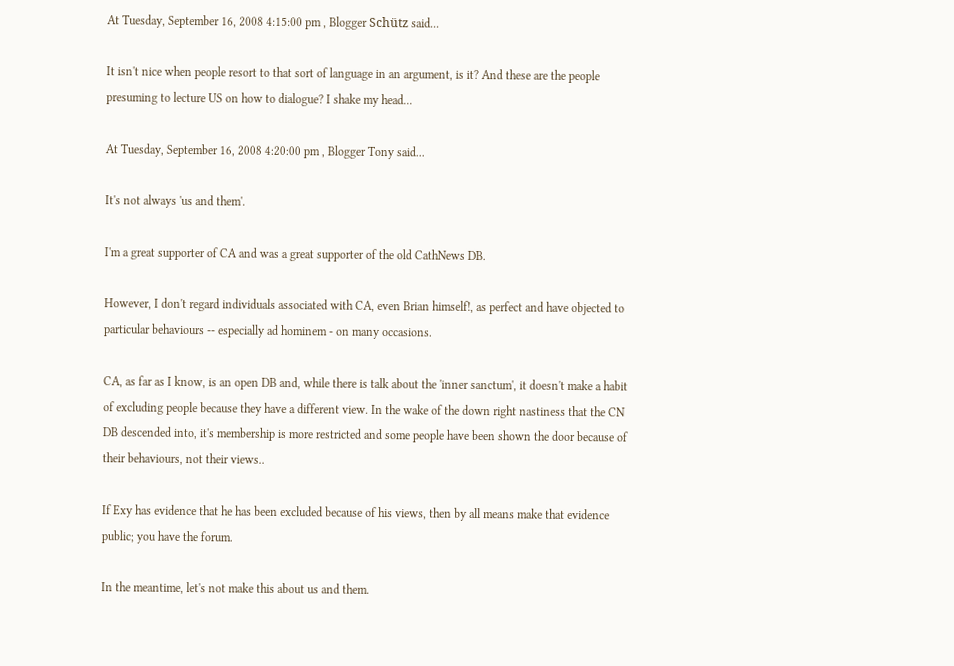At Tuesday, September 16, 2008 4:15:00 pm , Blogger Schütz said...

It isn't nice when people resort to that sort of language in an argument, is it? And these are the people presuming to lecture US on how to dialogue? I shake my head...

At Tuesday, September 16, 2008 4:20:00 pm , Blogger Tony said...

It's not always 'us and them'.

I'm a great supporter of CA and was a great supporter of the old CathNews DB.

However, I don't regard individuals associated with CA, even Brian himself!, as perfect and have objected to particular behaviours -- especially ad hominem - on many occasions.

CA, as far as I know, is an open DB and, while there is talk about the 'inner sanctum', it doesn't make a habit of excluding people because they have a different view. In the wake of the down right nastiness that the CN DB descended into, it's membership is more restricted and some people have been shown the door because of their behaviours, not their views..

If Exy has evidence that he has been excluded because of his views, then by all means make that evidence public; you have the forum.

In the meantime, let's not make this about us and them.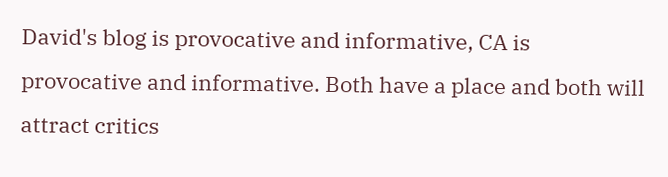David's blog is provocative and informative, CA is provocative and informative. Both have a place and both will attract critics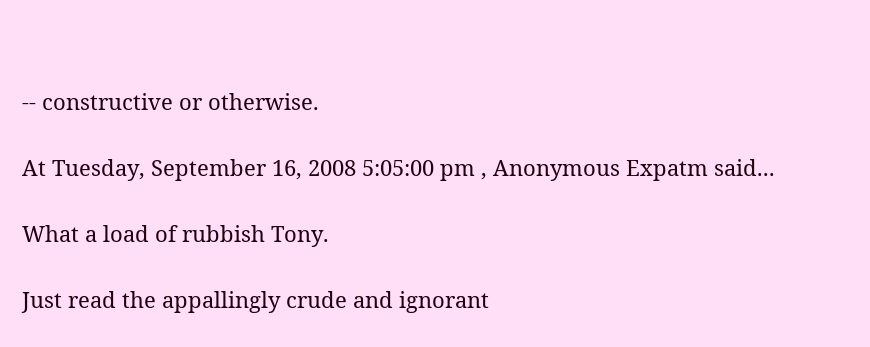-- constructive or otherwise.

At Tuesday, September 16, 2008 5:05:00 pm , Anonymous Expatm said...

What a load of rubbish Tony.

Just read the appallingly crude and ignorant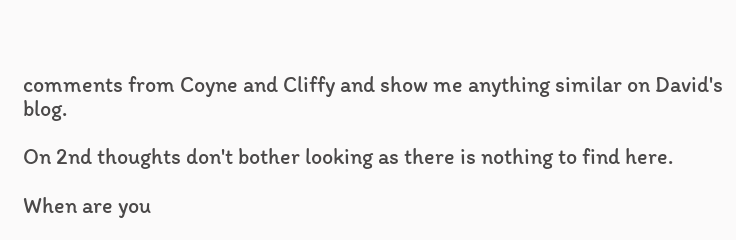comments from Coyne and Cliffy and show me anything similar on David's blog.

On 2nd thoughts don't bother looking as there is nothing to find here.

When are you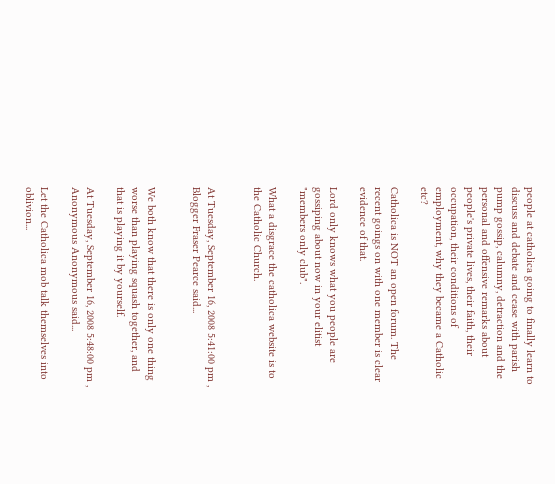people at catholica going to finally learn to discuss and debate and cease with parish pump gossip, calumny, detraction and the personal and offensive remarks about people's private lives, their faith, their occupation, their conditions of employment, why they became a Catholic etc?

Catholica is NOT an open forum. The recent goings on with one member is clear evidence of that.

Lord only knows what you people are gossiping about now in your elitist "members only club".

What a disgrace the catholica website is to the Catholic Church.


At Tuesday, September 16, 2008 5:41:00 pm , Blogger Fraser Pearce said...


We both know that there is only one thing worse than playing squash together, and that is playing it by yourself.

At Tuesday, September 16, 2008 5:48:00 pm , Anonymous Anonymous said...

Let the Catholica mob talk themselves into oblivion...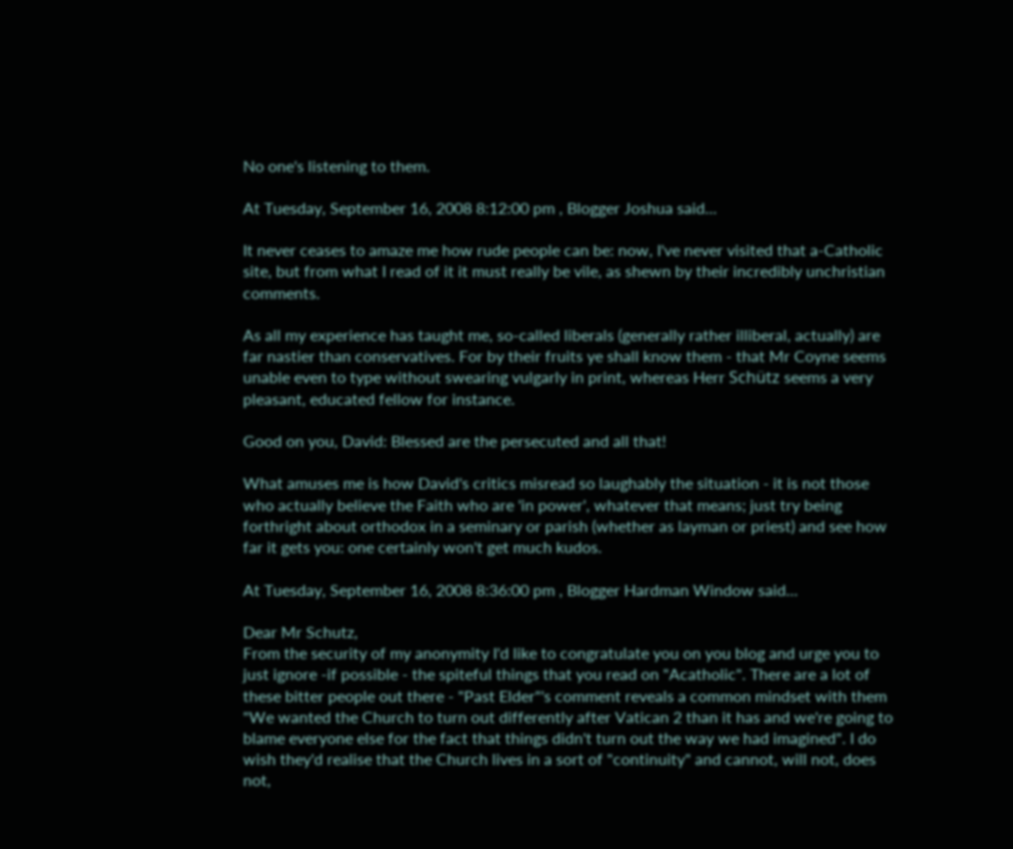No one's listening to them.

At Tuesday, September 16, 2008 8:12:00 pm , Blogger Joshua said...

It never ceases to amaze me how rude people can be: now, I've never visited that a-Catholic site, but from what I read of it it must really be vile, as shewn by their incredibly unchristian comments.

As all my experience has taught me, so-called liberals (generally rather illiberal, actually) are far nastier than conservatives. For by their fruits ye shall know them - that Mr Coyne seems unable even to type without swearing vulgarly in print, whereas Herr Schütz seems a very pleasant, educated fellow for instance.

Good on you, David: Blessed are the persecuted and all that!

What amuses me is how David's critics misread so laughably the situation - it is not those who actually believe the Faith who are 'in power', whatever that means; just try being forthright about orthodox in a seminary or parish (whether as layman or priest) and see how far it gets you: one certainly won't get much kudos.

At Tuesday, September 16, 2008 8:36:00 pm , Blogger Hardman Window said...

Dear Mr Schutz,
From the security of my anonymity I'd like to congratulate you on you blog and urge you to just ignore -if possible - the spiteful things that you read on "Acatholic". There are a lot of these bitter people out there - "Past Elder"'s comment reveals a common mindset with them "We wanted the Church to turn out differently after Vatican 2 than it has and we're going to blame everyone else for the fact that things didn't turn out the way we had imagined". I do wish they'd realise that the Church lives in a sort of "continuity" and cannot, will not, does not,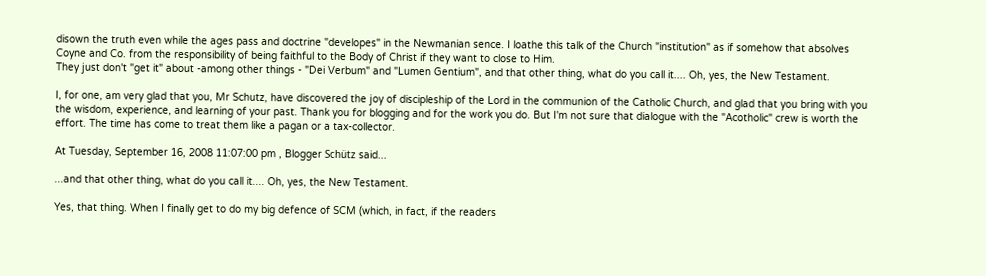disown the truth even while the ages pass and doctrine "developes" in the Newmanian sence. I loathe this talk of the Church "institution" as if somehow that absolves Coyne and Co. from the responsibility of being faithful to the Body of Christ if they want to close to Him.
They just don't "get it" about -among other things - "Dei Verbum" and "Lumen Gentium", and that other thing, what do you call it.... Oh, yes, the New Testament.

I, for one, am very glad that you, Mr Schutz, have discovered the joy of discipleship of the Lord in the communion of the Catholic Church, and glad that you bring with you the wisdom, experience, and learning of your past. Thank you for blogging and for the work you do. But I'm not sure that dialogue with the "Acotholic" crew is worth the effort. The time has come to treat them like a pagan or a tax-collector.

At Tuesday, September 16, 2008 11:07:00 pm , Blogger Schütz said...

...and that other thing, what do you call it.... Oh, yes, the New Testament.

Yes, that thing. When I finally get to do my big defence of SCM (which, in fact, if the readers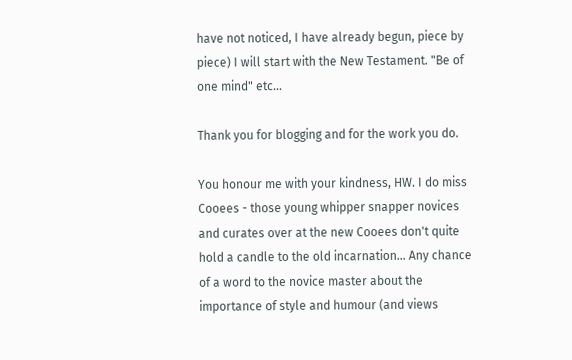have not noticed, I have already begun, piece by piece) I will start with the New Testament. "Be of one mind" etc...

Thank you for blogging and for the work you do.

You honour me with your kindness, HW. I do miss Cooees - those young whipper snapper novices and curates over at the new Cooees don't quite hold a candle to the old incarnation... Any chance of a word to the novice master about the importance of style and humour (and views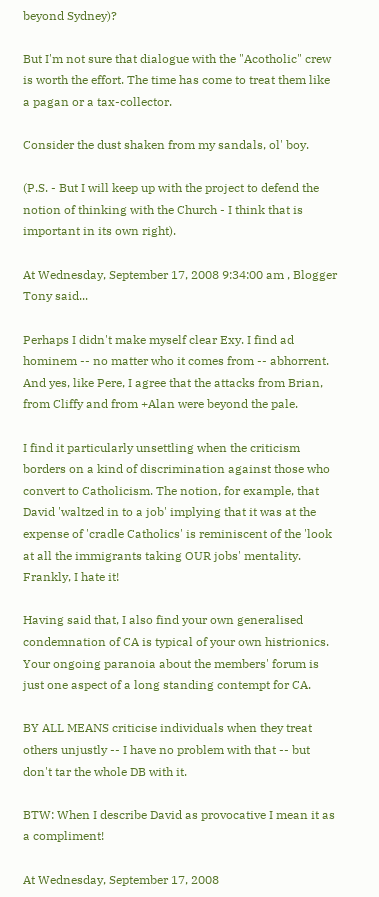beyond Sydney)?

But I'm not sure that dialogue with the "Acotholic" crew is worth the effort. The time has come to treat them like a pagan or a tax-collector.

Consider the dust shaken from my sandals, ol' boy.

(P.S. - But I will keep up with the project to defend the notion of thinking with the Church - I think that is important in its own right).

At Wednesday, September 17, 2008 9:34:00 am , Blogger Tony said...

Perhaps I didn't make myself clear Exy. I find ad hominem -- no matter who it comes from -- abhorrent. And yes, like Pere, I agree that the attacks from Brian, from Cliffy and from +Alan were beyond the pale.

I find it particularly unsettling when the criticism borders on a kind of discrimination against those who convert to Catholicism. The notion, for example, that David 'waltzed in to a job' implying that it was at the expense of 'cradle Catholics' is reminiscent of the 'look at all the immigrants taking OUR jobs' mentality. Frankly, I hate it!

Having said that, I also find your own generalised condemnation of CA is typical of your own histrionics. Your ongoing paranoia about the members' forum is just one aspect of a long standing contempt for CA.

BY ALL MEANS criticise individuals when they treat others unjustly -- I have no problem with that -- but don't tar the whole DB with it.

BTW: When I describe David as provocative I mean it as a compliment!

At Wednesday, September 17, 2008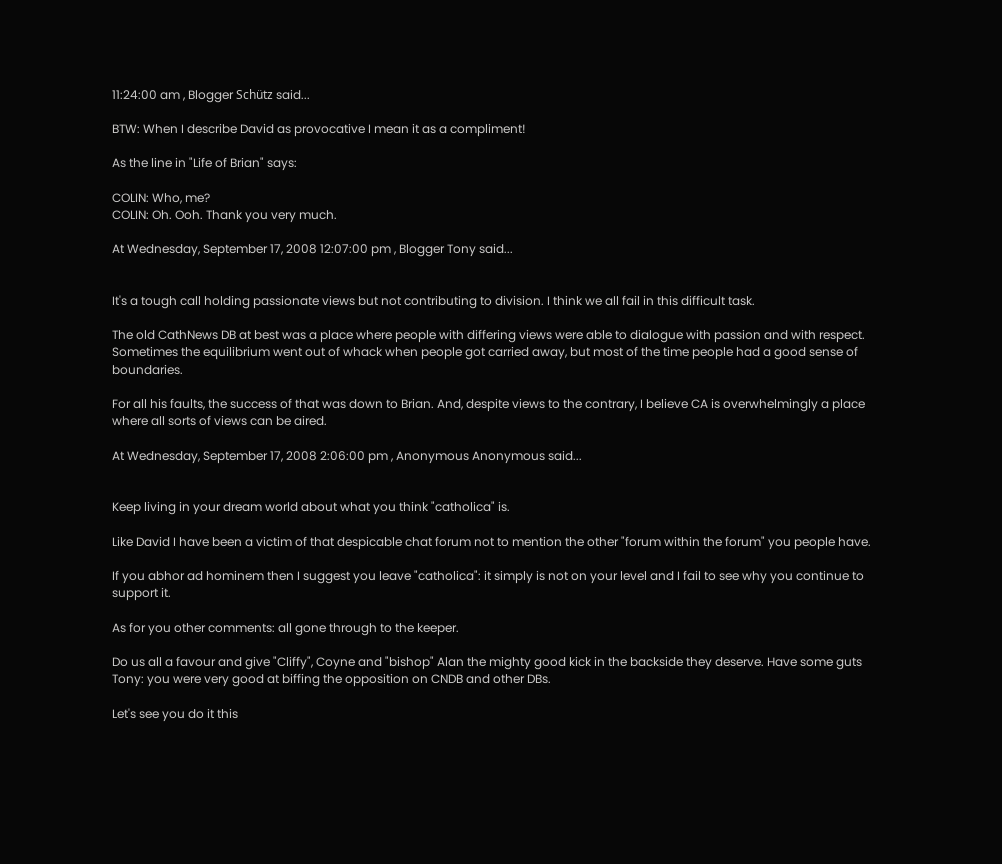11:24:00 am , Blogger Schütz said...

BTW: When I describe David as provocative I mean it as a compliment!

As the line in "Life of Brian" says:

COLIN: Who, me?
COLIN: Oh. Ooh. Thank you very much.

At Wednesday, September 17, 2008 12:07:00 pm , Blogger Tony said...


It's a tough call holding passionate views but not contributing to division. I think we all fail in this difficult task.

The old CathNews DB at best was a place where people with differing views were able to dialogue with passion and with respect. Sometimes the equilibrium went out of whack when people got carried away, but most of the time people had a good sense of boundaries.

For all his faults, the success of that was down to Brian. And, despite views to the contrary, I believe CA is overwhelmingly a place where all sorts of views can be aired.

At Wednesday, September 17, 2008 2:06:00 pm , Anonymous Anonymous said...


Keep living in your dream world about what you think "catholica" is.

Like David I have been a victim of that despicable chat forum not to mention the other "forum within the forum" you people have.

If you abhor ad hominem then I suggest you leave "catholica": it simply is not on your level and I fail to see why you continue to support it.

As for you other comments: all gone through to the keeper.

Do us all a favour and give "Cliffy", Coyne and "bishop" Alan the mighty good kick in the backside they deserve. Have some guts Tony: you were very good at biffing the opposition on CNDB and other DBs.

Let's see you do it this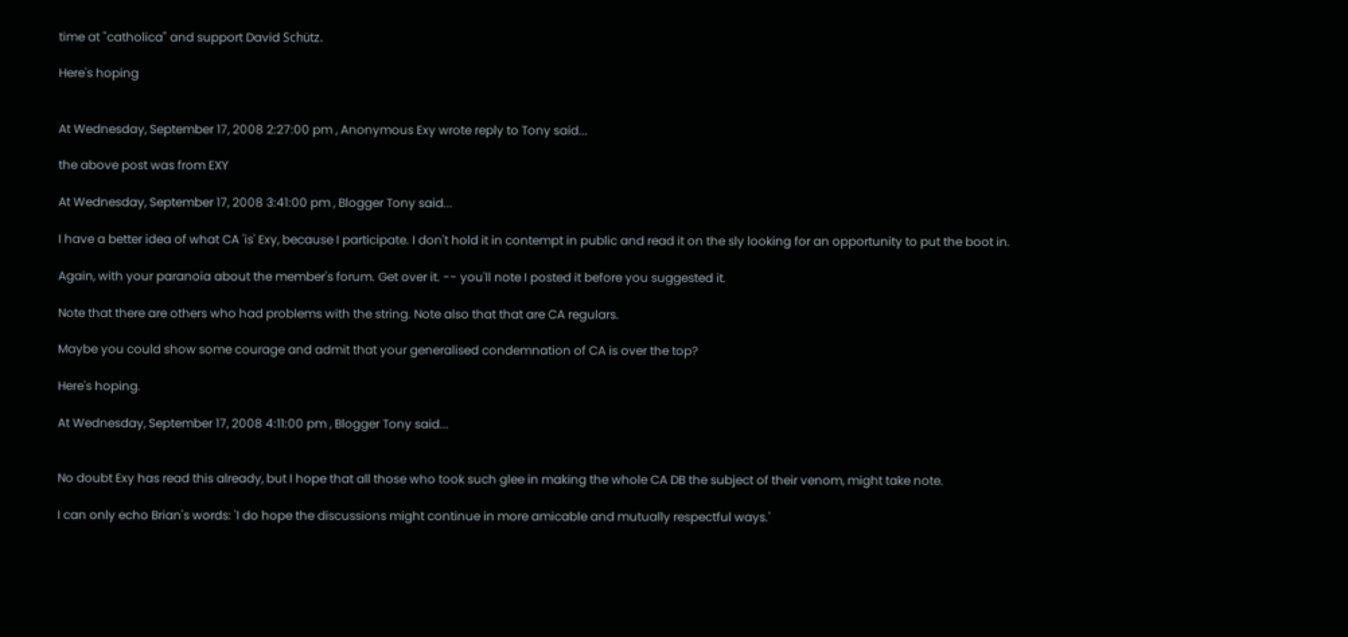time at "catholica" and support David Schütz.

Here's hoping


At Wednesday, September 17, 2008 2:27:00 pm , Anonymous Exy wrote reply to Tony said...

the above post was from EXY

At Wednesday, September 17, 2008 3:41:00 pm , Blogger Tony said...

I have a better idea of what CA 'is' Exy, because I participate. I don't hold it in contempt in public and read it on the sly looking for an opportunity to put the boot in.

Again, with your paranoia about the member's forum. Get over it. -- you'll note I posted it before you suggested it.

Note that there are others who had problems with the string. Note also that that are CA regulars.

Maybe you could show some courage and admit that your generalised condemnation of CA is over the top?

Here's hoping.

At Wednesday, September 17, 2008 4:11:00 pm , Blogger Tony said...


No doubt Exy has read this already, but I hope that all those who took such glee in making the whole CA DB the subject of their venom, might take note.

I can only echo Brian's words: 'I do hope the discussions might continue in more amicable and mutually respectful ways.'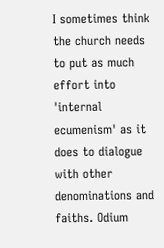I sometimes think the church needs to put as much effort into 'internal ecumenism' as it does to dialogue with other denominations and faiths. Odium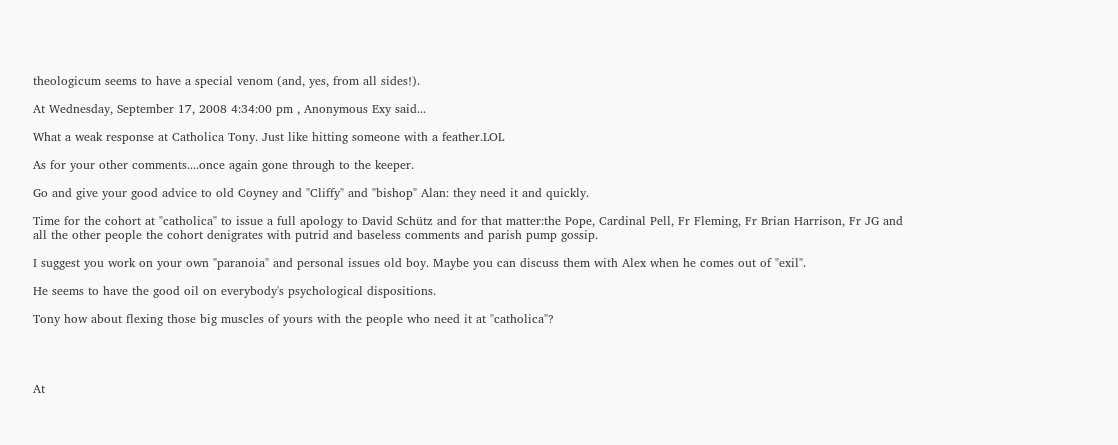theologicum seems to have a special venom (and, yes, from all sides!).

At Wednesday, September 17, 2008 4:34:00 pm , Anonymous Exy said...

What a weak response at Catholica Tony. Just like hitting someone with a feather.LOL

As for your other comments....once again gone through to the keeper.

Go and give your good advice to old Coyney and "Cliffy" and "bishop" Alan: they need it and quickly.

Time for the cohort at "catholica" to issue a full apology to David Schütz and for that matter:the Pope, Cardinal Pell, Fr Fleming, Fr Brian Harrison, Fr JG and all the other people the cohort denigrates with putrid and baseless comments and parish pump gossip.

I suggest you work on your own "paranoia" and personal issues old boy. Maybe you can discuss them with Alex when he comes out of "exil".

He seems to have the good oil on everybody's psychological dispositions.

Tony how about flexing those big muscles of yours with the people who need it at "catholica"?




At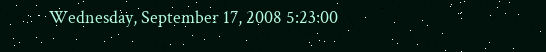Wednesday, September 17, 2008 5:23:00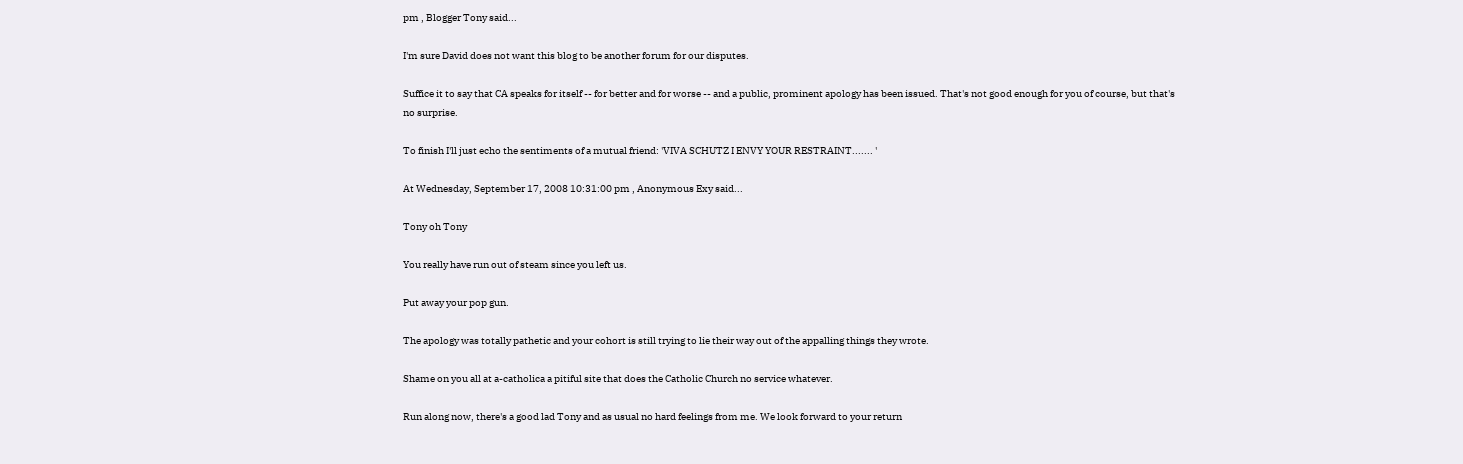pm , Blogger Tony said...

I'm sure David does not want this blog to be another forum for our disputes.

Suffice it to say that CA speaks for itself -- for better and for worse -- and a public, prominent apology has been issued. That's not good enough for you of course, but that's no surprise.

To finish I'll just echo the sentiments of a mutual friend: 'VIVA SCHUTZ I ENVY YOUR RESTRAINT....... '

At Wednesday, September 17, 2008 10:31:00 pm , Anonymous Exy said...

Tony oh Tony

You really have run out of steam since you left us.

Put away your pop gun.

The apology was totally pathetic and your cohort is still trying to lie their way out of the appalling things they wrote.

Shame on you all at a-catholica a pitiful site that does the Catholic Church no service whatever.

Run along now, there's a good lad Tony and as usual no hard feelings from me. We look forward to your return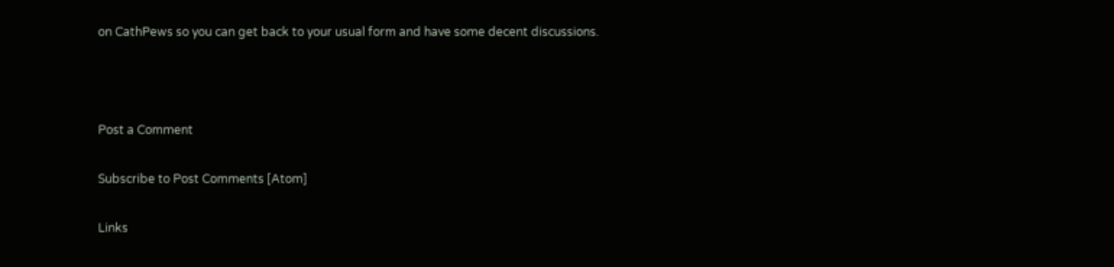on CathPews so you can get back to your usual form and have some decent discussions.



Post a Comment

Subscribe to Post Comments [Atom]

Links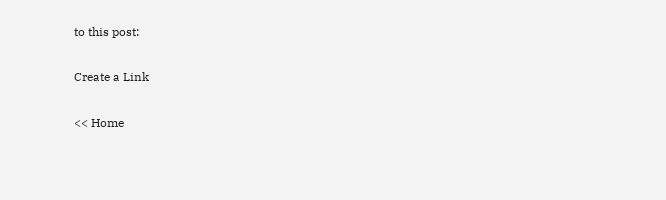to this post:

Create a Link

<< Home